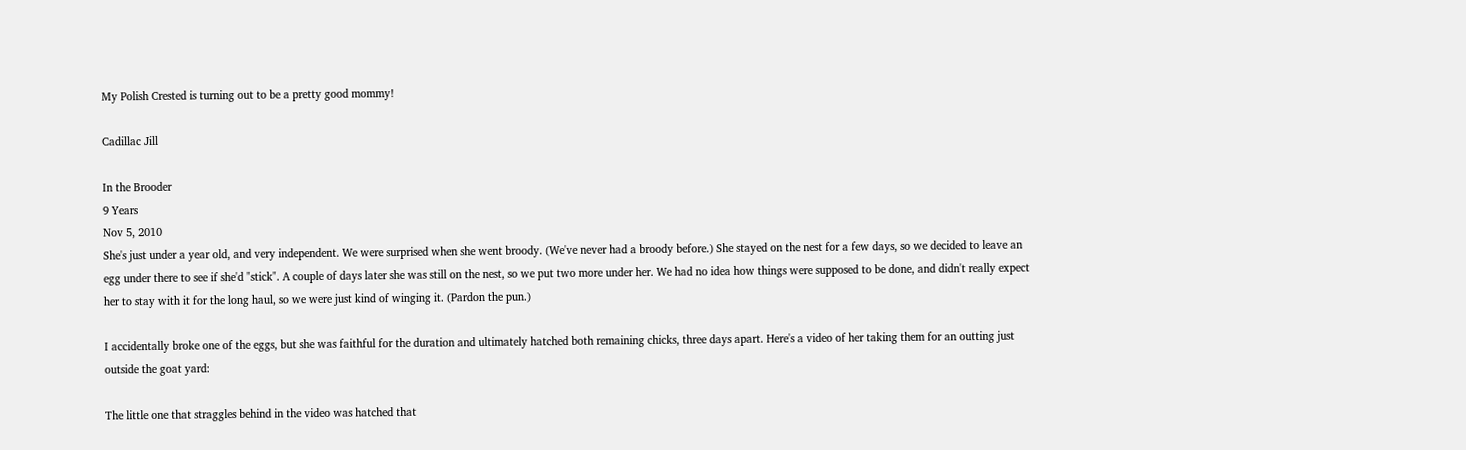My Polish Crested is turning out to be a pretty good mommy!

Cadillac Jill

In the Brooder
9 Years
Nov 5, 2010
She's just under a year old, and very independent. We were surprised when she went broody. (We've never had a broody before.) She stayed on the nest for a few days, so we decided to leave an egg under there to see if she'd "stick". A couple of days later she was still on the nest, so we put two more under her. We had no idea how things were supposed to be done, and didn't really expect her to stay with it for the long haul, so we were just kind of winging it. (Pardon the pun.)

I accidentally broke one of the eggs, but she was faithful for the duration and ultimately hatched both remaining chicks, three days apart. Here's a video of her taking them for an outting just outside the goat yard:

The little one that straggles behind in the video was hatched that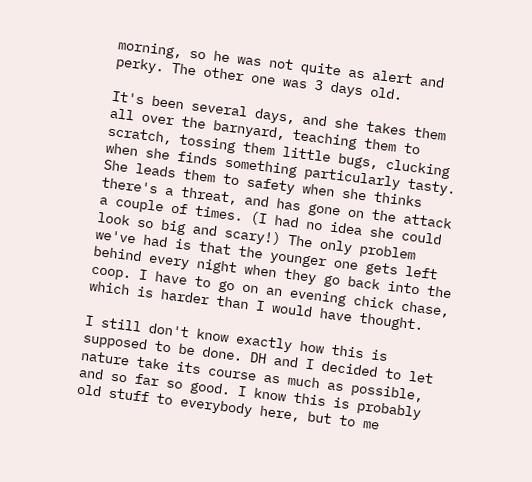morning, so he was not quite as alert and perky. The other one was 3 days old.

It's been several days, and she takes them all over the barnyard, teaching them to scratch, tossing them little bugs, clucking when she finds something particularly tasty. She leads them to safety when she thinks there's a threat, and has gone on the attack a couple of times. (I had no idea she could look so big and scary!) The only problem we've had is that the younger one gets left behind every night when they go back into the coop. I have to go on an evening chick chase, which is harder than I would have thought.

I still don't know exactly how this is supposed to be done. DH and I decided to let nature take its course as much as possible, and so far so good. I know this is probably old stuff to everybody here, but to me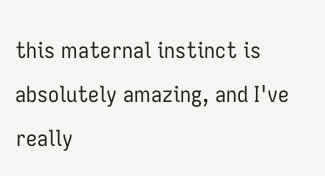this maternal instinct is absolutely amazing, and I've really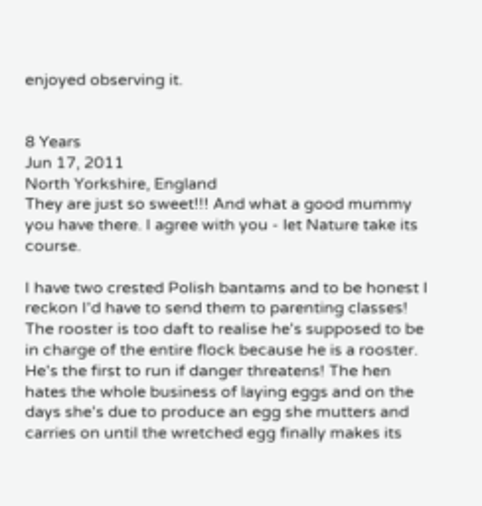enjoyed observing it.


8 Years
Jun 17, 2011
North Yorkshire, England
They are just so sweet!!! And what a good mummy you have there. I agree with you - let Nature take its course.

I have two crested Polish bantams and to be honest I reckon I'd have to send them to parenting classes! The rooster is too daft to realise he's supposed to be in charge of the entire flock because he is a rooster. He's the first to run if danger threatens! The hen hates the whole business of laying eggs and on the days she's due to produce an egg she mutters and carries on until the wretched egg finally makes its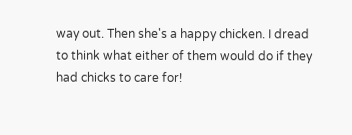way out. Then she's a happy chicken. I dread to think what either of them would do if they had chicks to care for!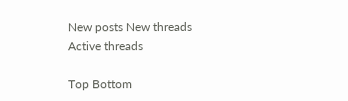New posts New threads Active threads

Top Bottom